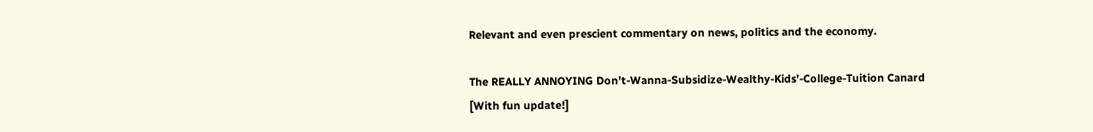Relevant and even prescient commentary on news, politics and the economy.

The REALLY ANNOYING Don’t-Wanna-Subsidize-Wealthy-Kids’-College-Tuition Canard [With fun update!]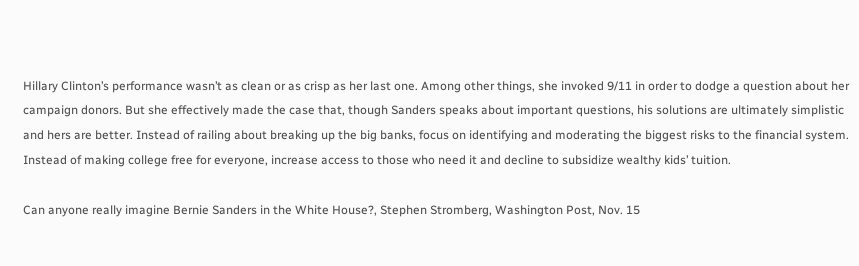Hillary Clinton’s performance wasn’t as clean or as crisp as her last one. Among other things, she invoked 9/11 in order to dodge a question about her campaign donors. But she effectively made the case that, though Sanders speaks about important questions, his solutions are ultimately simplistic and hers are better. Instead of railing about breaking up the big banks, focus on identifying and moderating the biggest risks to the financial system. Instead of making college free for everyone, increase access to those who need it and decline to subsidize wealthy kids’ tuition.

Can anyone really imagine Bernie Sanders in the White House?, Stephen Stromberg, Washington Post, Nov. 15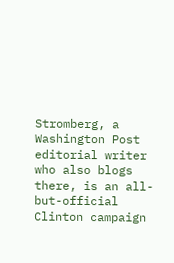Stromberg, a Washington Post editorial writer who also blogs there, is an all-but-official Clinton campaign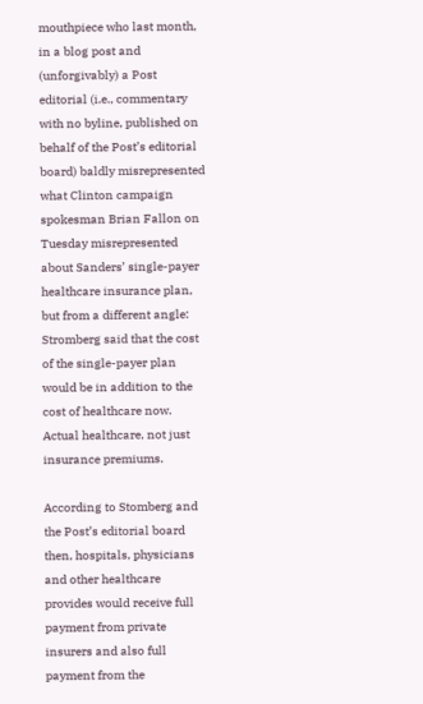mouthpiece who last month, in a blog post and (unforgivably) a Post editorial (i.e., commentary with no byline, published on behalf of the Post’s editorial board) baldly misrepresented what Clinton campaign spokesman Brian Fallon on Tuesday misrepresented about Sanders’ single-payer healthcare insurance plan, but from a different angle: Stromberg said that the cost of the single-payer plan would be in addition to the cost of healthcare now.  Actual healthcare, not just insurance premiums.

According to Stomberg and the Post’s editorial board then, hospitals, physicians and other healthcare provides would receive full payment from private insurers and also full payment from the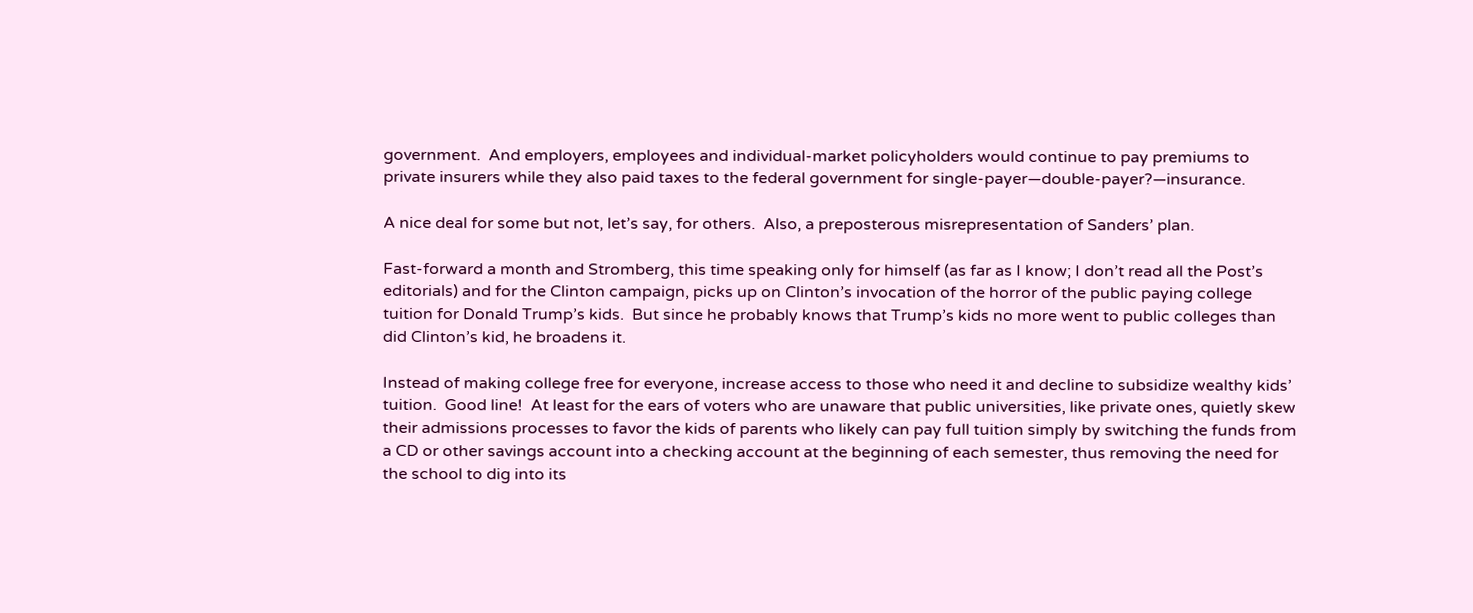government.  And employers, employees and individual-market policyholders would continue to pay premiums to private insurers while they also paid taxes to the federal government for single-payer—double-payer?—insurance.

A nice deal for some but not, let’s say, for others.  Also, a preposterous misrepresentation of Sanders’ plan.

Fast-forward a month and Stromberg, this time speaking only for himself (as far as I know; I don’t read all the Post’s editorials) and for the Clinton campaign, picks up on Clinton’s invocation of the horror of the public paying college tuition for Donald Trump’s kids.  But since he probably knows that Trump’s kids no more went to public colleges than did Clinton’s kid, he broadens it.

Instead of making college free for everyone, increase access to those who need it and decline to subsidize wealthy kids’ tuition.  Good line!  At least for the ears of voters who are unaware that public universities, like private ones, quietly skew their admissions processes to favor the kids of parents who likely can pay full tuition simply by switching the funds from a CD or other savings account into a checking account at the beginning of each semester, thus removing the need for the school to dig into its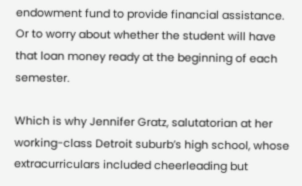endowment fund to provide financial assistance.  Or to worry about whether the student will have that loan money ready at the beginning of each semester.

Which is why Jennifer Gratz, salutatorian at her working-class Detroit suburb’s high school, whose extracurriculars included cheerleading but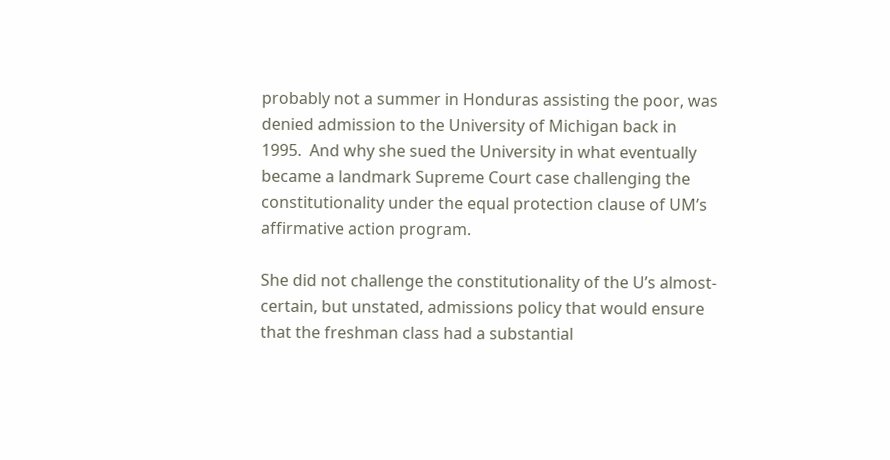probably not a summer in Honduras assisting the poor, was denied admission to the University of Michigan back in 1995.  And why she sued the University in what eventually became a landmark Supreme Court case challenging the constitutionality under the equal protection clause of UM’s affirmative action program.

She did not challenge the constitutionality of the U’s almost-certain, but unstated, admissions policy that would ensure that the freshman class had a substantial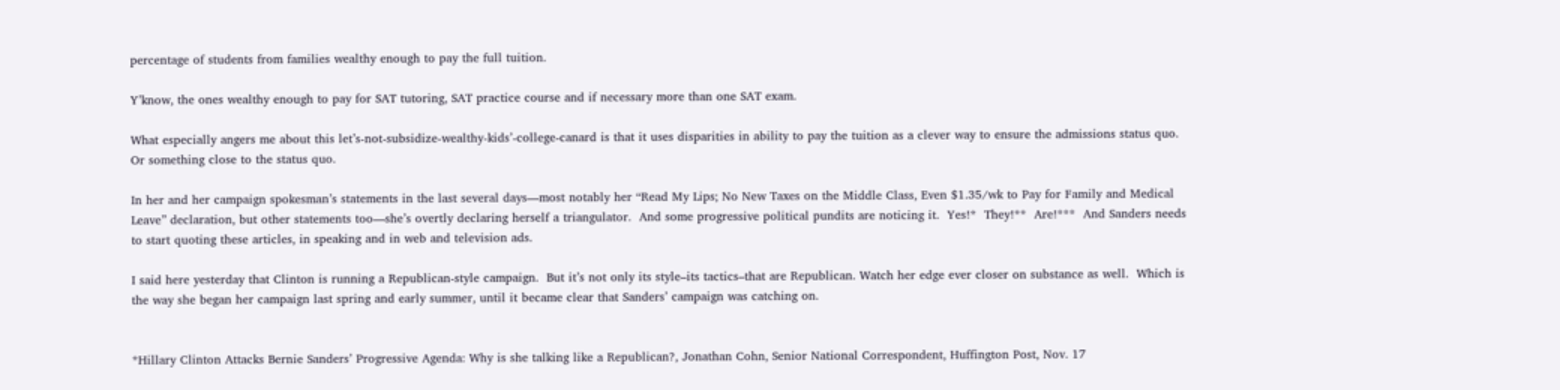percentage of students from families wealthy enough to pay the full tuition.

Y’know, the ones wealthy enough to pay for SAT tutoring, SAT practice course and if necessary more than one SAT exam.

What especially angers me about this let’s-not-subsidize-wealthy-kids’-college-canard is that it uses disparities in ability to pay the tuition as a clever way to ensure the admissions status quo.  Or something close to the status quo.

In her and her campaign spokesman’s statements in the last several days—most notably her “Read My Lips; No New Taxes on the Middle Class, Even $1.35/wk to Pay for Family and Medical Leave” declaration, but other statements too—she’s overtly declaring herself a triangulator.  And some progressive political pundits are noticing it.  Yes!*  They!**  Are!***  And Sanders needs to start quoting these articles, in speaking and in web and television ads.

I said here yesterday that Clinton is running a Republican-style campaign.  But it’s not only its style–its tactics–that are Republican. Watch her edge ever closer on substance as well.  Which is the way she began her campaign last spring and early summer, until it became clear that Sanders’ campaign was catching on.


*Hillary Clinton Attacks Bernie Sanders’ Progressive Agenda: Why is she talking like a Republican?, Jonathan Cohn, Senior National Correspondent, Huffington Post, Nov. 17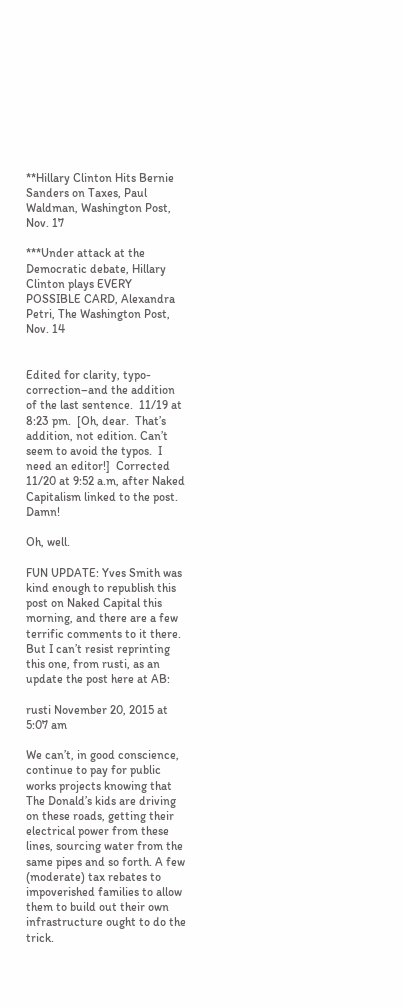**Hillary Clinton Hits Bernie Sanders on Taxes, Paul Waldman, Washington Post, Nov. 17

***Under attack at the Democratic debate, Hillary Clinton plays EVERY POSSIBLE CARD, Alexandra Petri, The Washington Post, Nov. 14


Edited for clarity, typo-correction–and the addition of the last sentence.  11/19 at 8:23 pm.  [Oh, dear.  That’s addition, not edition. Can’t seem to avoid the typos.  I need an editor!]  Corrected 11/20 at 9:52 a.m, after Naked Capitalism linked to the post.  Damn!

Oh, well.

FUN UPDATE: Yves Smith was kind enough to republish this post on Naked Capital this morning, and there are a few terrific comments to it there.  But I can’t resist reprinting this one, from rusti, as an update the post here at AB:

rusti November 20, 2015 at 5:07 am

We can’t, in good conscience, continue to pay for public works projects knowing that The Donald’s kids are driving on these roads, getting their electrical power from these lines, sourcing water from the same pipes and so forth. A few (moderate) tax rebates to impoverished families to allow them to build out their own infrastructure ought to do the trick.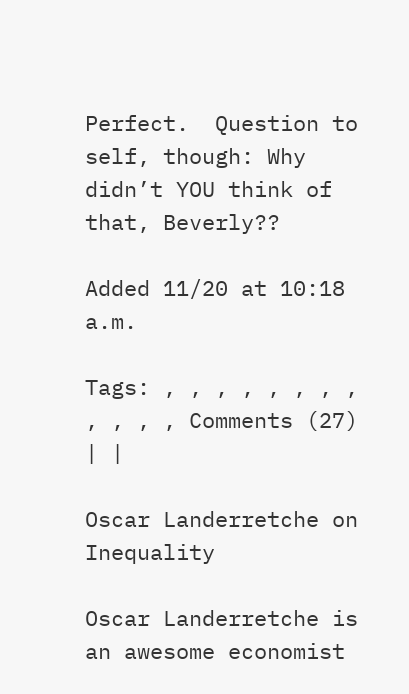Perfect.  Question to self, though: Why didn’t YOU think of that, Beverly??

Added 11/20 at 10:18 a.m.

Tags: , , , , , , , , , , , , Comments (27) | |

Oscar Landerretche on Inequality

Oscar Landerretche is an awesome economist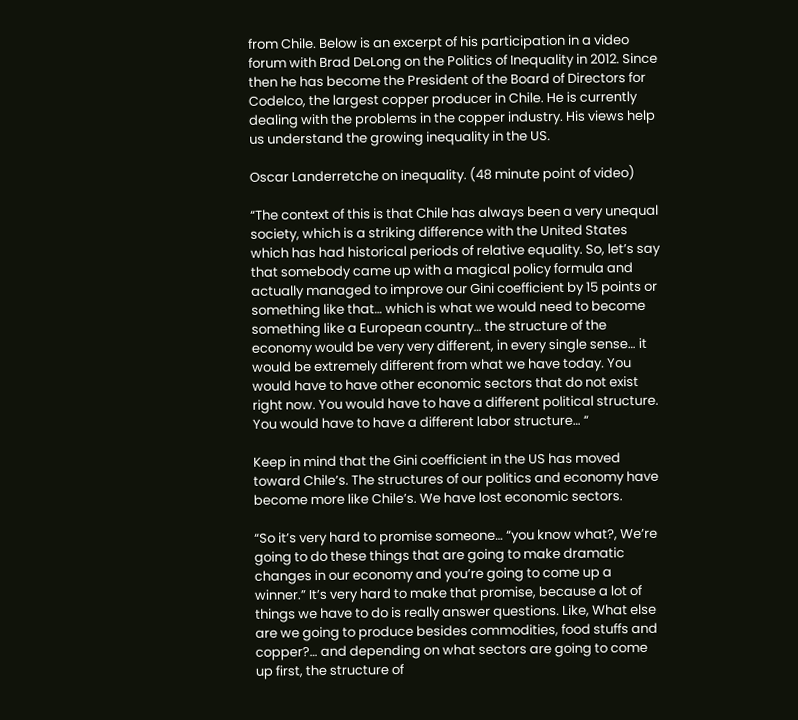from Chile. Below is an excerpt of his participation in a video forum with Brad DeLong on the Politics of Inequality in 2012. Since then he has become the President of the Board of Directors for Codelco, the largest copper producer in Chile. He is currently dealing with the problems in the copper industry. His views help us understand the growing inequality in the US.

Oscar Landerretche on inequality. (48 minute point of video)

“The context of this is that Chile has always been a very unequal society, which is a striking difference with the United States which has had historical periods of relative equality. So, let’s say that somebody came up with a magical policy formula and actually managed to improve our Gini coefficient by 15 points or something like that… which is what we would need to become something like a European country… the structure of the economy would be very very different, in every single sense… it would be extremely different from what we have today. You would have to have other economic sectors that do not exist right now. You would have to have a different political structure. You would have to have a different labor structure… “

Keep in mind that the Gini coefficient in the US has moved toward Chile’s. The structures of our politics and economy have become more like Chile’s. We have lost economic sectors.

“So it’s very hard to promise someone… “you know what?, We’re going to do these things that are going to make dramatic changes in our economy and you’re going to come up a winner.” It’s very hard to make that promise, because a lot of things we have to do is really answer questions. Like, What else are we going to produce besides commodities, food stuffs and copper?… and depending on what sectors are going to come up first, the structure of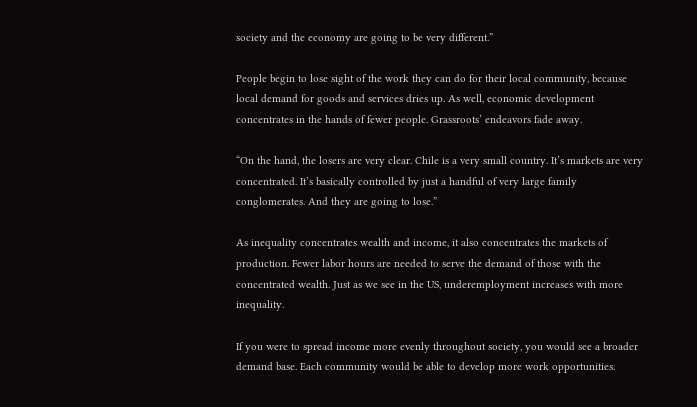society and the economy are going to be very different.”

People begin to lose sight of the work they can do for their local community, because local demand for goods and services dries up. As well, economic development concentrates in the hands of fewer people. Grassroots’ endeavors fade away.

“On the hand, the losers are very clear. Chile is a very small country. It’s markets are very concentrated. It’s basically controlled by just a handful of very large family conglomerates. And they are going to lose.”

As inequality concentrates wealth and income, it also concentrates the markets of production. Fewer labor hours are needed to serve the demand of those with the concentrated wealth. Just as we see in the US, underemployment increases with more inequality.

If you were to spread income more evenly throughout society, you would see a broader demand base. Each community would be able to develop more work opportunities.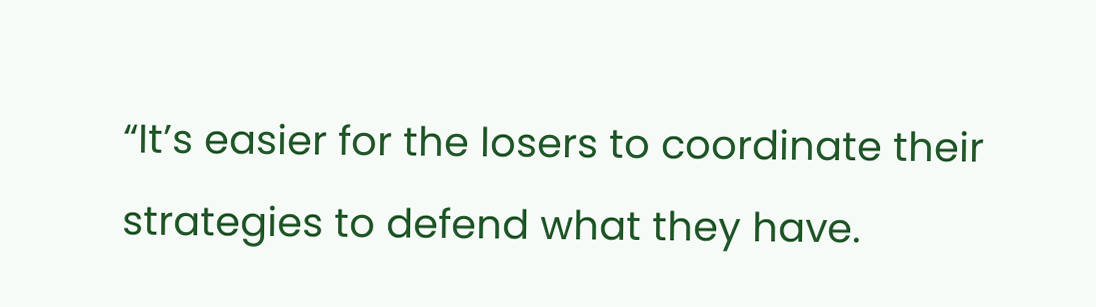“It’s easier for the losers to coordinate their strategies to defend what they have.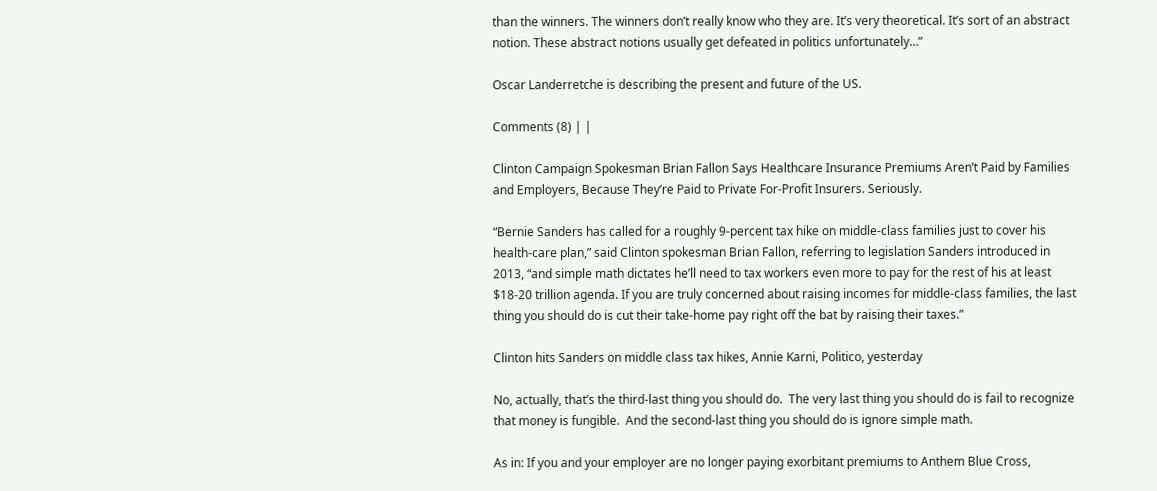than the winners. The winners don’t really know who they are. It’s very theoretical. It’s sort of an abstract notion. These abstract notions usually get defeated in politics unfortunately…”

Oscar Landerretche is describing the present and future of the US.

Comments (8) | |

Clinton Campaign Spokesman Brian Fallon Says Healthcare Insurance Premiums Aren’t Paid by Families and Employers, Because They’re Paid to Private For-Profit Insurers. Seriously.

“Bernie Sanders has called for a roughly 9-percent tax hike on middle-class families just to cover his health-care plan,” said Clinton spokesman Brian Fallon, referring to legislation Sanders introduced in 2013, “and simple math dictates he’ll need to tax workers even more to pay for the rest of his at least $18-20 trillion agenda. If you are truly concerned about raising incomes for middle-class families, the last thing you should do is cut their take-home pay right off the bat by raising their taxes.”

Clinton hits Sanders on middle class tax hikes, Annie Karni, Politico, yesterday

No, actually, that’s the third-last thing you should do.  The very last thing you should do is fail to recognize that money is fungible.  And the second-last thing you should do is ignore simple math.

As in: If you and your employer are no longer paying exorbitant premiums to Anthem Blue Cross,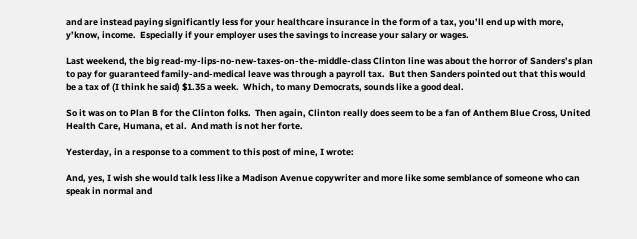and are instead paying significantly less for your healthcare insurance in the form of a tax, you’ll end up with more, y’know, income.  Especially if your employer uses the savings to increase your salary or wages.

Last weekend, the big read-my-lips-no-new-taxes-on-the-middle-class Clinton line was about the horror of Sanders’s plan to pay for guaranteed family-and-medical leave was through a payroll tax.  But then Sanders pointed out that this would be a tax of (I think he said) $1.35 a week.  Which, to many Democrats, sounds like a good deal.

So it was on to Plan B for the Clinton folks.  Then again, Clinton really does seem to be a fan of Anthem Blue Cross, United Health Care, Humana, et al.  And math is not her forte.

Yesterday, in a response to a comment to this post of mine, I wrote:

And, yes, I wish she would talk less like a Madison Avenue copywriter and more like some semblance of someone who can speak in normal and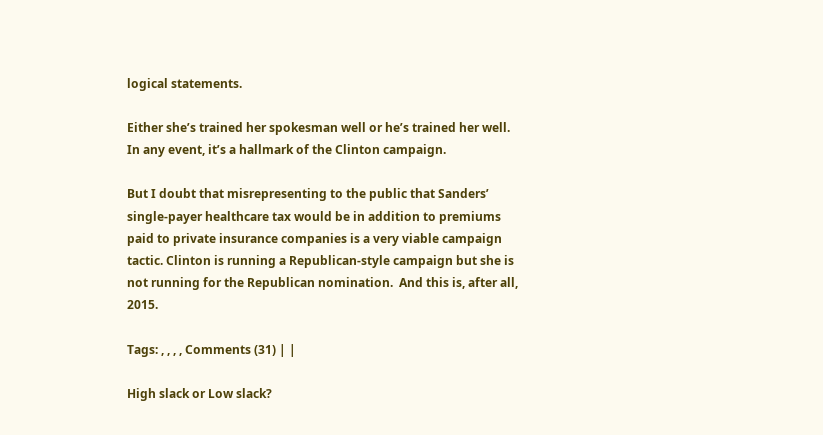logical statements.

Either she’s trained her spokesman well or he’s trained her well.  In any event, it’s a hallmark of the Clinton campaign.

But I doubt that misrepresenting to the public that Sanders’ single-payer healthcare tax would be in addition to premiums paid to private insurance companies is a very viable campaign tactic. Clinton is running a Republican-style campaign but she is not running for the Republican nomination.  And this is, after all, 2015.

Tags: , , , , Comments (31) | |

High slack or Low slack?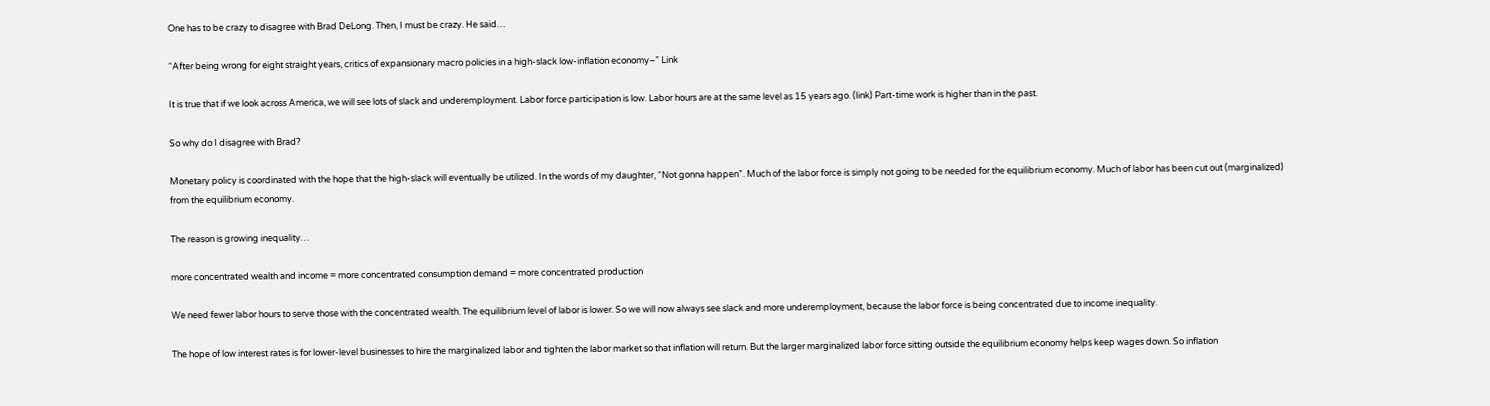One has to be crazy to disagree with Brad DeLong. Then, I must be crazy. He said…

“After being wrong for eight straight years, critics of expansionary macro policies in a high-slack low-inflation economy–” Link

It is true that if we look across America, we will see lots of slack and underemployment. Labor force participation is low. Labor hours are at the same level as 15 years ago. (link) Part-time work is higher than in the past.

So why do I disagree with Brad?

Monetary policy is coordinated with the hope that the high-slack will eventually be utilized. In the words of my daughter, “Not gonna happen”. Much of the labor force is simply not going to be needed for the equilibrium economy. Much of labor has been cut out (marginalized) from the equilibrium economy.

The reason is growing inequality…

more concentrated wealth and income = more concentrated consumption demand = more concentrated production

We need fewer labor hours to serve those with the concentrated wealth. The equilibrium level of labor is lower. So we will now always see slack and more underemployment, because the labor force is being concentrated due to income inequality.

The hope of low interest rates is for lower-level businesses to hire the marginalized labor and tighten the labor market so that inflation will return. But the larger marginalized labor force sitting outside the equilibrium economy helps keep wages down. So inflation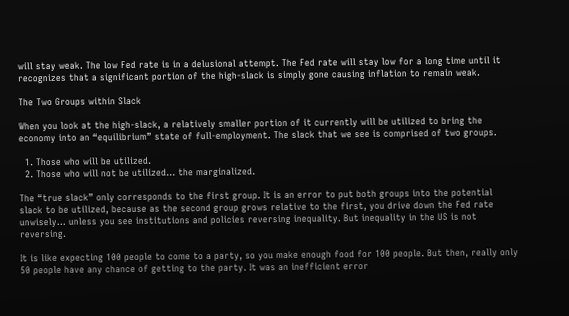will stay weak. The low Fed rate is in a delusional attempt. The Fed rate will stay low for a long time until it recognizes that a significant portion of the high-slack is simply gone causing inflation to remain weak.

The Two Groups within Slack

When you look at the high-slack, a relatively smaller portion of it currently will be utilized to bring the economy into an “equilibrium” state of full-employment. The slack that we see is comprised of two groups.

  1. Those who will be utilized.
  2. Those who will not be utilized… the marginalized.

The “true slack” only corresponds to the first group. It is an error to put both groups into the potential slack to be utilized, because as the second group grows relative to the first, you drive down the Fed rate unwisely… unless you see institutions and policies reversing inequality. But inequality in the US is not reversing.

It is like expecting 100 people to come to a party, so you make enough food for 100 people. But then, really only 50 people have any chance of getting to the party. It was an inefficient error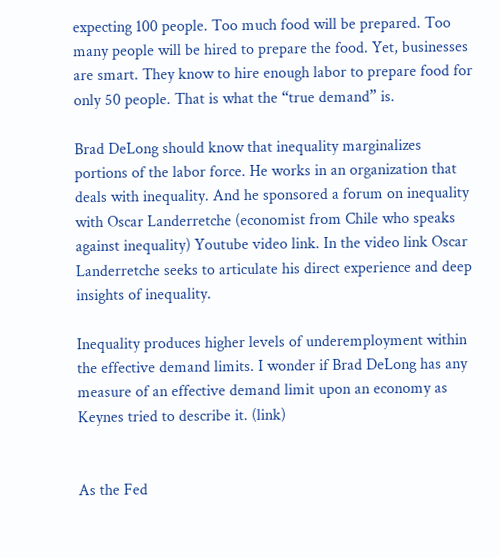expecting 100 people. Too much food will be prepared. Too many people will be hired to prepare the food. Yet, businesses are smart. They know to hire enough labor to prepare food for only 50 people. That is what the “true demand” is.

Brad DeLong should know that inequality marginalizes portions of the labor force. He works in an organization that deals with inequality. And he sponsored a forum on inequality with Oscar Landerretche (economist from Chile who speaks against inequality) Youtube video link. In the video link Oscar Landerretche seeks to articulate his direct experience and deep insights of inequality.

Inequality produces higher levels of underemployment within the effective demand limits. I wonder if Brad DeLong has any measure of an effective demand limit upon an economy as Keynes tried to describe it. (link)


As the Fed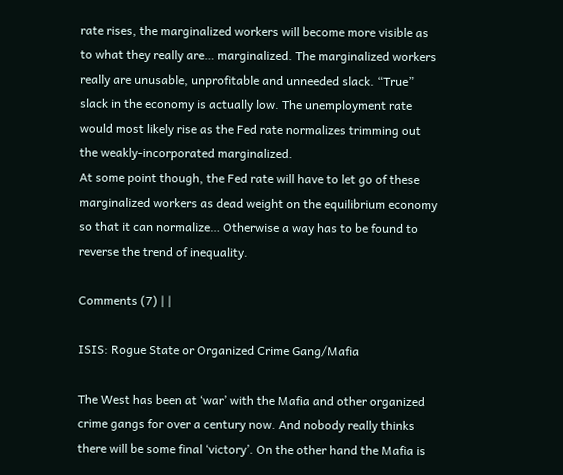rate rises, the marginalized workers will become more visible as to what they really are… marginalized. The marginalized workers really are unusable, unprofitable and unneeded slack. “True” slack in the economy is actually low. The unemployment rate would most likely rise as the Fed rate normalizes trimming out the weakly-incorporated marginalized.
At some point though, the Fed rate will have to let go of these marginalized workers as dead weight on the equilibrium economy so that it can normalize… Otherwise a way has to be found to reverse the trend of inequality.

Comments (7) | |

ISIS: Rogue State or Organized Crime Gang/Mafia

The West has been at ‘war’ with the Mafia and other organized crime gangs for over a century now. And nobody really thinks there will be some final ‘victory’. On the other hand the Mafia is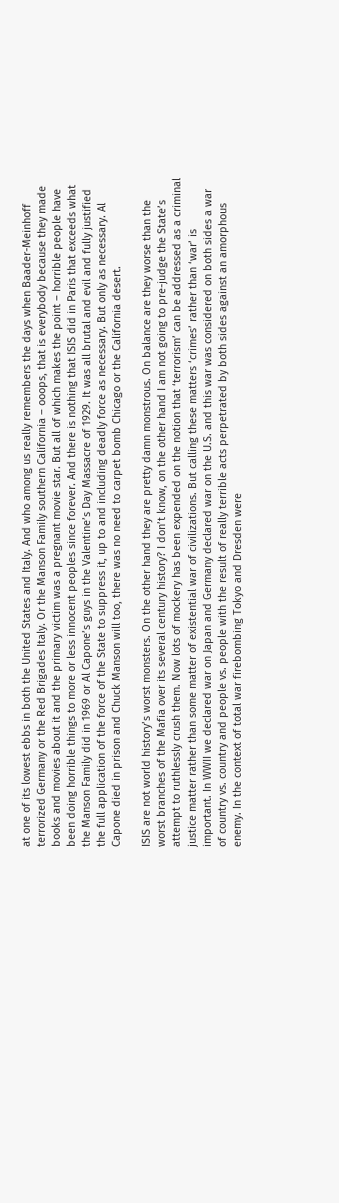at one of its lowest ebbs in both the United States and Italy. And who among us really remembers the days when Baader-Meinhoff terrorized Germany or the Red Brigades Italy. Or the Manson Family southern California – ooops, that is everybody because they made books and movies about it and the primary victim was a pregnant movie star. But all of which makes the point – horrible people have been doing horrible things to more or less innocent peoples since forever. And there is nothing that ISIS did in Paris that exceeds what the Manson Family did in 1969 or Al Capone’s guys in the Valentine’s Day Massacre of 1929. It was all brutal and evil and fully justified the full application of the force of the State to suppress it, up to and including deadly force as necessary. But only as necessary. Al Capone died in prison and Chuck Manson will too, there was no need to carpet bomb Chicago or the California desert.

ISIS are not world history’s worst monsters. On the other hand they are pretty damn monstrous. On balance are they worse than the worst branches of the Mafia over its several century history? I don’t know, on the other hand I am not going to pre-judge the State’s attempt to ruthlessly crush them. Now lots of mockery has been expended on the notion that ‘terrorism’ can be addressed as a criminal justice matter rather than some matter of existential war of civilizations. But calling these matters ‘crimes’ rather than ‘war’ is important. In WWII we declared war on Japan and Germany declared war on the U.S. and this war was considered on both sides a war of country vs. country and people vs. people with the result of really terrible acts perpetrated by both sides against an amorphous enemy. In the context of total war firebombing Tokyo and Dresden were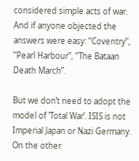considered simple acts of war. And if anyone objected the answers were easy: “Coventry”, “Pearl Harbour”, “The Bataan Death March”.

But we don’t need to adopt the model of ‘Total War’. ISIS is not Imperial Japan or Nazi Germany. On the other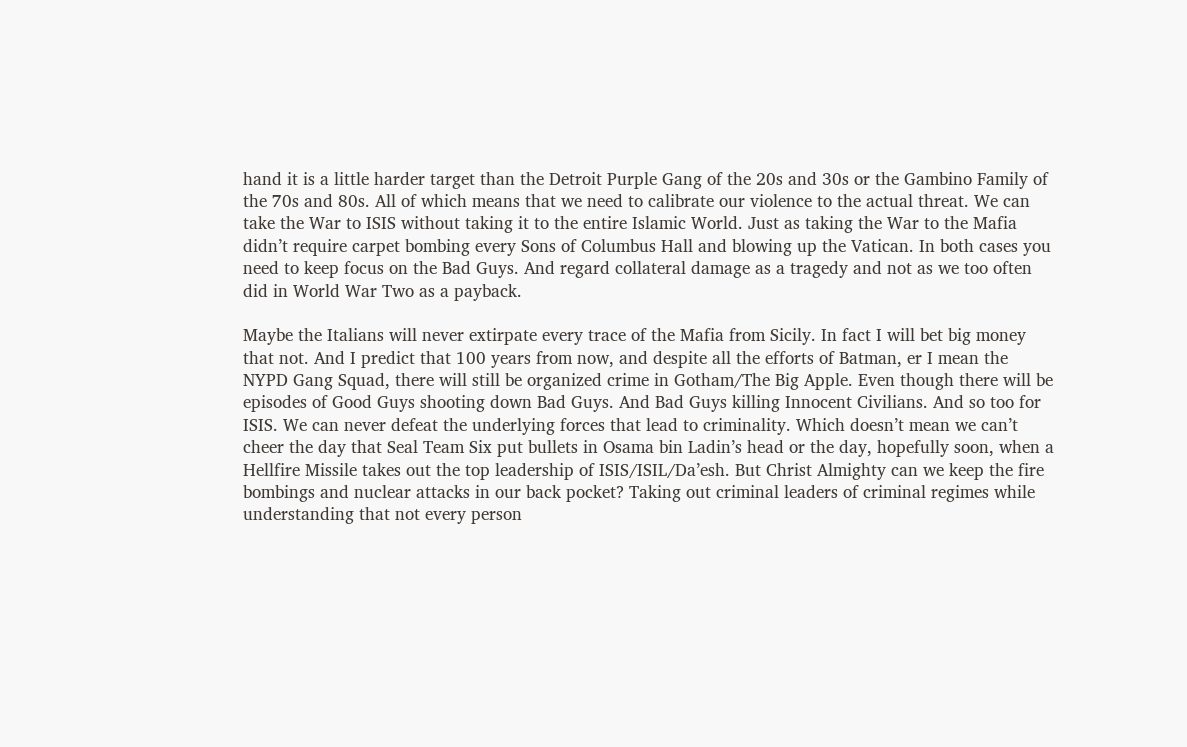hand it is a little harder target than the Detroit Purple Gang of the 20s and 30s or the Gambino Family of the 70s and 80s. All of which means that we need to calibrate our violence to the actual threat. We can take the War to ISIS without taking it to the entire Islamic World. Just as taking the War to the Mafia didn’t require carpet bombing every Sons of Columbus Hall and blowing up the Vatican. In both cases you need to keep focus on the Bad Guys. And regard collateral damage as a tragedy and not as we too often did in World War Two as a payback.

Maybe the Italians will never extirpate every trace of the Mafia from Sicily. In fact I will bet big money that not. And I predict that 100 years from now, and despite all the efforts of Batman, er I mean the NYPD Gang Squad, there will still be organized crime in Gotham/The Big Apple. Even though there will be episodes of Good Guys shooting down Bad Guys. And Bad Guys killing Innocent Civilians. And so too for ISIS. We can never defeat the underlying forces that lead to criminality. Which doesn’t mean we can’t cheer the day that Seal Team Six put bullets in Osama bin Ladin’s head or the day, hopefully soon, when a Hellfire Missile takes out the top leadership of ISIS/ISIL/Da’esh. But Christ Almighty can we keep the fire bombings and nuclear attacks in our back pocket? Taking out criminal leaders of criminal regimes while understanding that not every person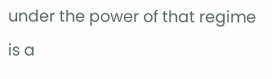under the power of that regime is a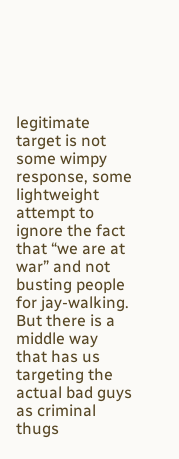legitimate target is not some wimpy response, some lightweight attempt to ignore the fact that “we are at war” and not busting people for jay-walking. But there is a middle way that has us targeting the actual bad guys as criminal thugs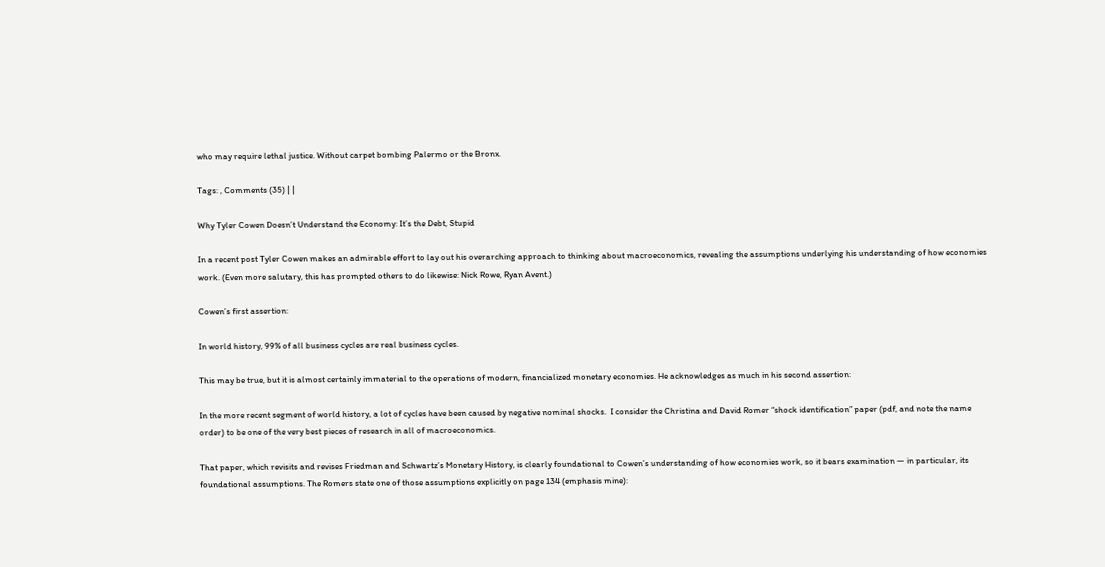who may require lethal justice. Without carpet bombing Palermo or the Bronx.

Tags: , Comments (35) | |

Why Tyler Cowen Doesn’t Understand the Economy: It’s the Debt, Stupid

In a recent post Tyler Cowen makes an admirable effort to lay out his overarching approach to thinking about macroeconomics, revealing the assumptions underlying his understanding of how economies work. (Even more salutary, this has prompted others to do likewise: Nick Rowe, Ryan Avent.)

Cowen’s first assertion:

In world history, 99% of all business cycles are real business cycles.

This may be true, but it is almost certainly immaterial to the operations of modern, financialized monetary economies. He acknowledges as much in his second assertion:

In the more recent segment of world history, a lot of cycles have been caused by negative nominal shocks.  I consider the Christina and David Romer “shock identification” paper (pdf, and note the name order) to be one of the very best pieces of research in all of macroeconomics.

That paper, which revisits and revises Friedman and Schwartz’s Monetary History, is clearly foundational to Cowen’s understanding of how economies work, so it bears examination — in particular, its foundational assumptions. The Romers state one of those assumptions explicitly on page 134 (emphasis mine):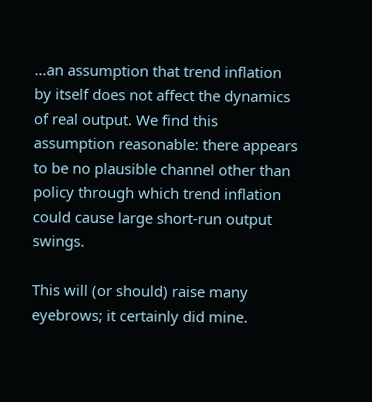…an assumption that trend inflation by itself does not affect the dynamics of real output. We find this assumption reasonable: there appears to be no plausible channel other than policy through which trend inflation could cause large short-run output swings.

This will (or should) raise many eyebrows; it certainly did mine.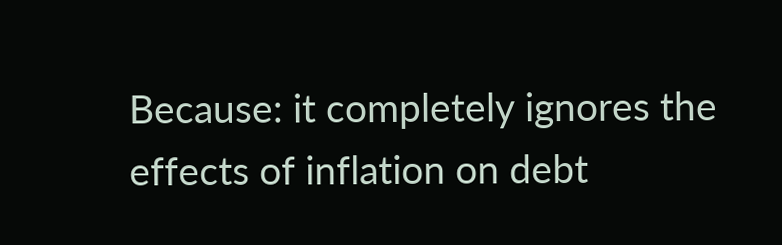Because: it completely ignores the effects of inflation on debt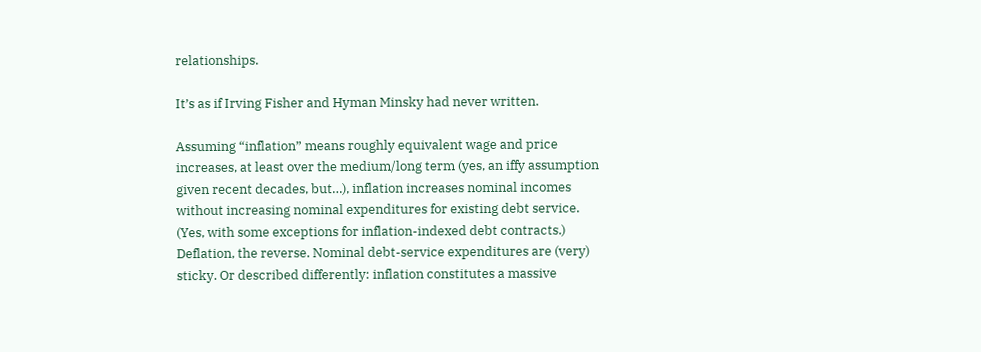relationships.

It’s as if Irving Fisher and Hyman Minsky had never written.

Assuming “inflation” means roughly equivalent wage and price increases, at least over the medium/long term (yes, an iffy assumption given recent decades, but…), inflation increases nominal incomes without increasing nominal expenditures for existing debt service. (Yes, with some exceptions for inflation-indexed debt contracts.) Deflation, the reverse. Nominal debt-service expenditures are (very) sticky. Or described differently: inflation constitutes a massive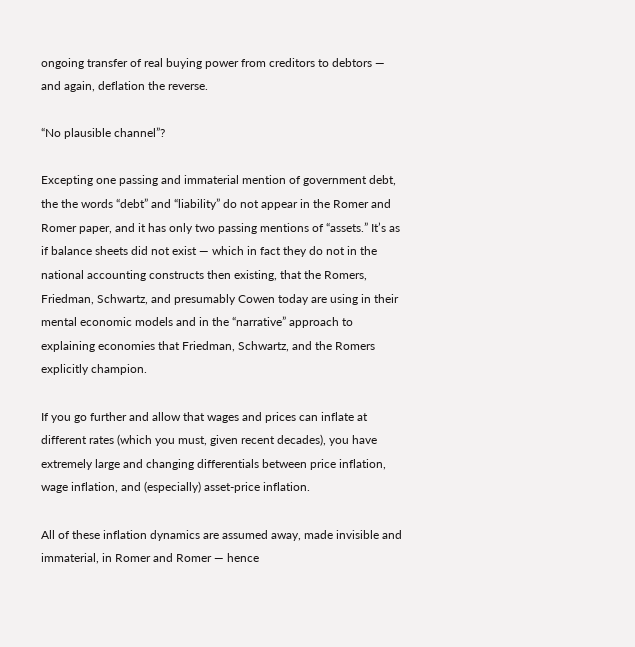ongoing transfer of real buying power from creditors to debtors — and again, deflation the reverse.

“No plausible channel”?

Excepting one passing and immaterial mention of government debt, the the words “debt” and “liability” do not appear in the Romer and Romer paper, and it has only two passing mentions of “assets.” It’s as if balance sheets did not exist — which in fact they do not in the national accounting constructs then existing, that the Romers, Friedman, Schwartz, and presumably Cowen today are using in their mental economic models and in the “narrative” approach to explaining economies that Friedman, Schwartz, and the Romers explicitly champion.

If you go further and allow that wages and prices can inflate at different rates (which you must, given recent decades), you have extremely large and changing differentials between price inflation, wage inflation, and (especially) asset-price inflation.

All of these inflation dynamics are assumed away, made invisible and immaterial, in Romer and Romer — hence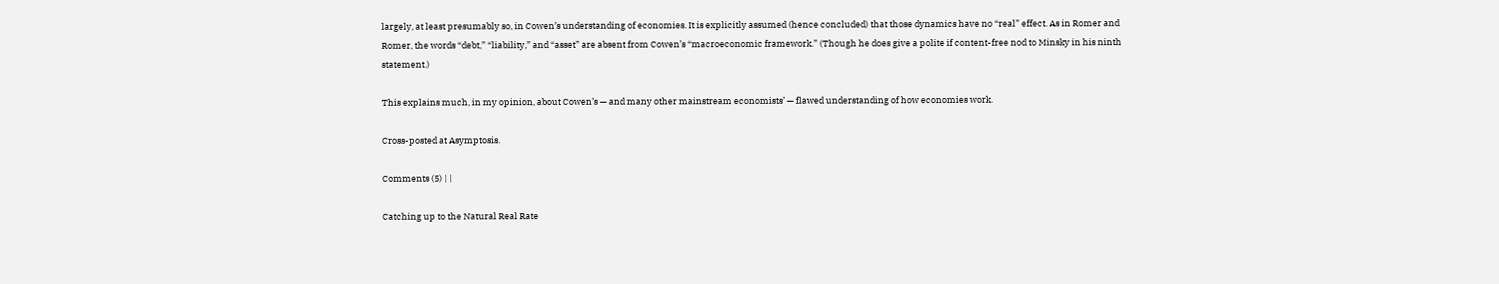largely, at least presumably so, in Cowen’s understanding of economies. It is explicitly assumed (hence concluded) that those dynamics have no “real” effect. As in Romer and Romer, the words “debt,” “liability,” and “asset” are absent from Cowen’s “macroeconomic framework.” (Though he does give a polite if content-free nod to Minsky in his ninth statement.)

This explains much, in my opinion, about Cowen’s — and many other mainstream economists’ — flawed understanding of how economies work.

Cross-posted at Asymptosis.

Comments (5) | |

Catching up to the Natural Real Rate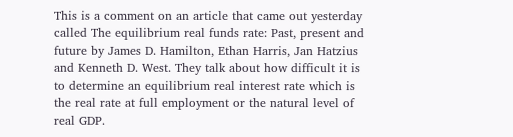This is a comment on an article that came out yesterday called The equilibrium real funds rate: Past, present and future by James D. Hamilton, Ethan Harris, Jan Hatzius and Kenneth D. West. They talk about how difficult it is to determine an equilibrium real interest rate which is the real rate at full employment or the natural level of real GDP.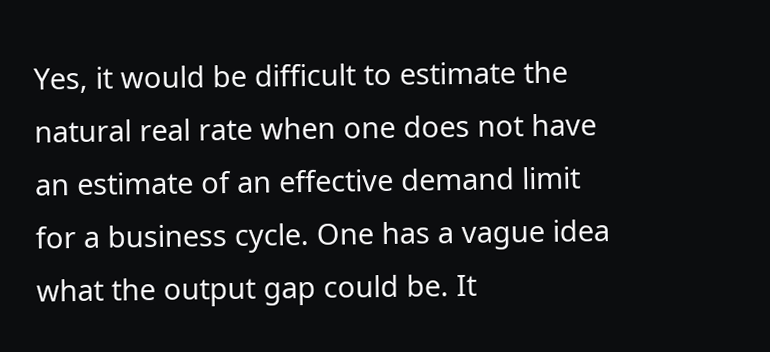Yes, it would be difficult to estimate the natural real rate when one does not have an estimate of an effective demand limit for a business cycle. One has a vague idea what the output gap could be. It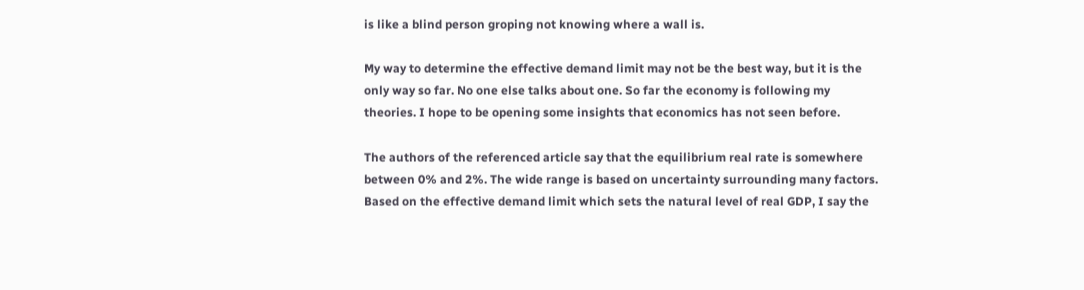is like a blind person groping not knowing where a wall is.

My way to determine the effective demand limit may not be the best way, but it is the only way so far. No one else talks about one. So far the economy is following my theories. I hope to be opening some insights that economics has not seen before.

The authors of the referenced article say that the equilibrium real rate is somewhere between 0% and 2%. The wide range is based on uncertainty surrounding many factors. Based on the effective demand limit which sets the natural level of real GDP, I say the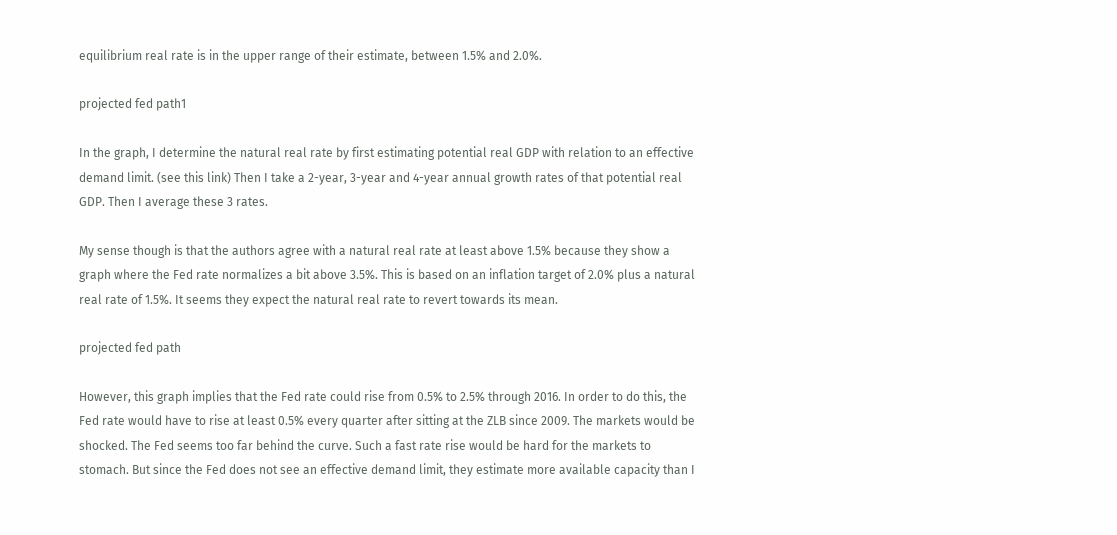equilibrium real rate is in the upper range of their estimate, between 1.5% and 2.0%.

projected fed path1

In the graph, I determine the natural real rate by first estimating potential real GDP with relation to an effective demand limit. (see this link) Then I take a 2-year, 3-year and 4-year annual growth rates of that potential real GDP. Then I average these 3 rates.

My sense though is that the authors agree with a natural real rate at least above 1.5% because they show a graph where the Fed rate normalizes a bit above 3.5%. This is based on an inflation target of 2.0% plus a natural real rate of 1.5%. It seems they expect the natural real rate to revert towards its mean.

projected fed path

However, this graph implies that the Fed rate could rise from 0.5% to 2.5% through 2016. In order to do this, the Fed rate would have to rise at least 0.5% every quarter after sitting at the ZLB since 2009. The markets would be shocked. The Fed seems too far behind the curve. Such a fast rate rise would be hard for the markets to stomach. But since the Fed does not see an effective demand limit, they estimate more available capacity than I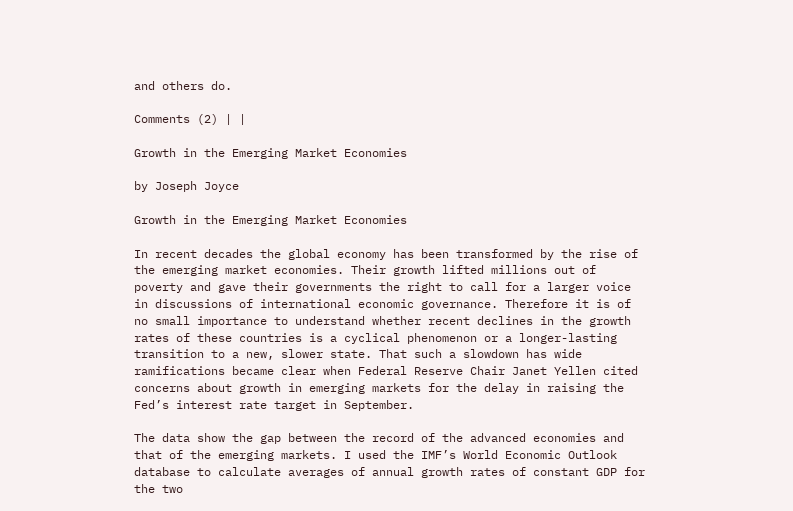and others do.

Comments (2) | |

Growth in the Emerging Market Economies

by Joseph Joyce

Growth in the Emerging Market Economies

In recent decades the global economy has been transformed by the rise of the emerging market economies. Their growth lifted millions out of poverty and gave their governments the right to call for a larger voice in discussions of international economic governance. Therefore it is of no small importance to understand whether recent declines in the growth rates of these countries is a cyclical phenomenon or a longer-lasting transition to a new, slower state. That such a slowdown has wide ramifications became clear when Federal Reserve Chair Janet Yellen cited concerns about growth in emerging markets for the delay in raising the Fed’s interest rate target in September.

The data show the gap between the record of the advanced economies and that of the emerging markets. I used the IMF’s World Economic Outlook database to calculate averages of annual growth rates of constant GDP for the two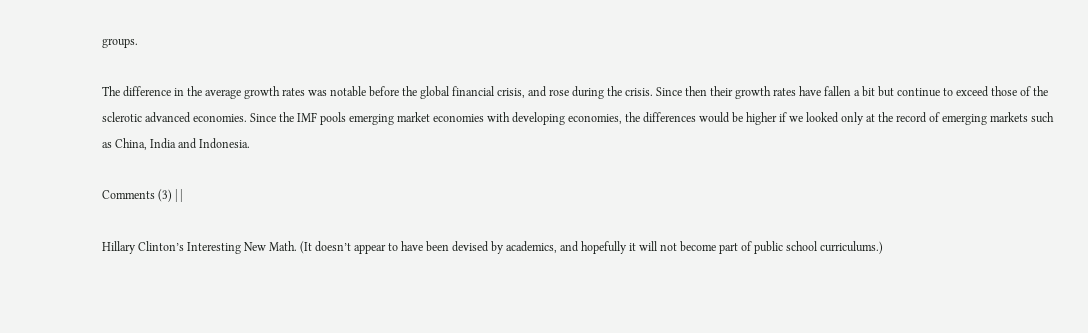groups.

The difference in the average growth rates was notable before the global financial crisis, and rose during the crisis. Since then their growth rates have fallen a bit but continue to exceed those of the sclerotic advanced economies. Since the IMF pools emerging market economies with developing economies, the differences would be higher if we looked only at the record of emerging markets such as China, India and Indonesia.

Comments (3) | |

Hillary Clinton’s Interesting New Math. (It doesn’t appear to have been devised by academics, and hopefully it will not become part of public school curriculums.)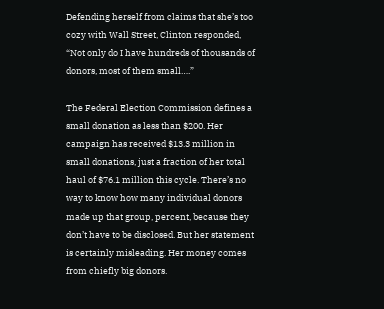Defending herself from claims that she’s too cozy with Wall Street, Clinton responded, “Not only do I have hundreds of thousands of donors, most of them small….”

The Federal Election Commission defines a small donation as less than $200. Her campaign has received $13.3 million in small donations, just a fraction of her total haul of $76.1 million this cycle. There’s no way to know how many individual donors made up that group, percent, because they don’t have to be disclosed. But her statement is certainly misleading. Her money comes from chiefly big donors.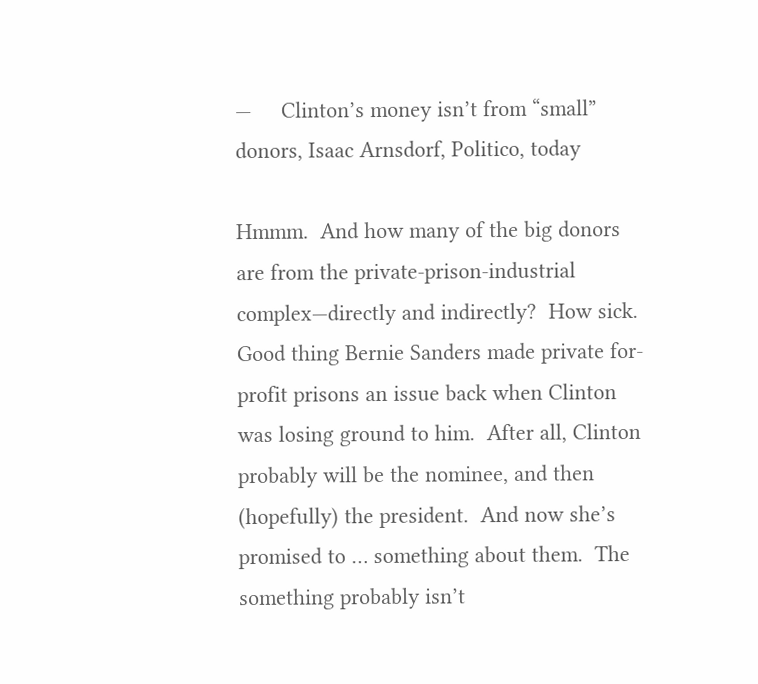—     Clinton’s money isn’t from “small” donors, Isaac Arnsdorf, Politico, today

Hmmm.  And how many of the big donors are from the private-prison-industrial complex—directly and indirectly?  How sick.  Good thing Bernie Sanders made private for-profit prisons an issue back when Clinton was losing ground to him.  After all, Clinton probably will be the nominee, and then (hopefully) the president.  And now she’s promised to … something about them.  The something probably isn’t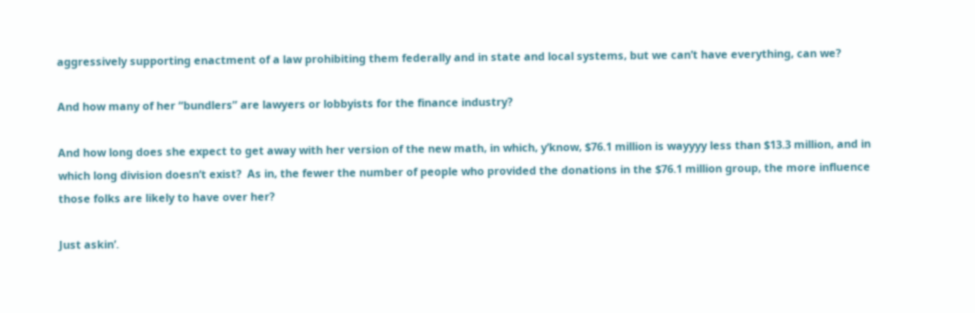aggressively supporting enactment of a law prohibiting them federally and in state and local systems, but we can’t have everything, can we?

And how many of her “bundlers” are lawyers or lobbyists for the finance industry?

And how long does she expect to get away with her version of the new math, in which, y’know, $76.1 million is wayyyy less than $13.3 million, and in which long division doesn’t exist?  As in, the fewer the number of people who provided the donations in the $76.1 million group, the more influence those folks are likely to have over her?

Just askin’.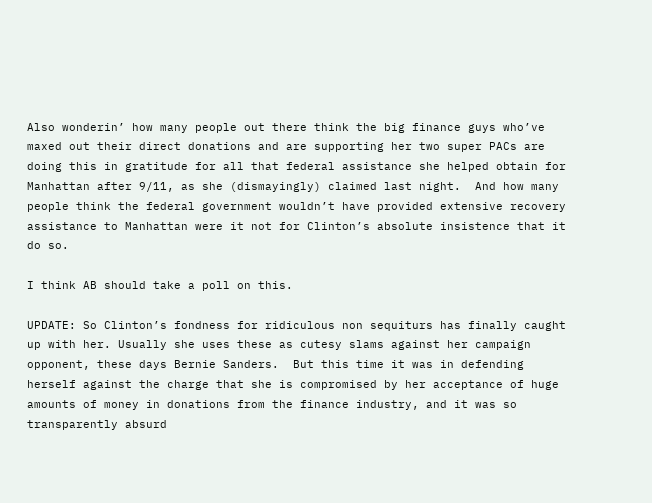Also wonderin’ how many people out there think the big finance guys who’ve maxed out their direct donations and are supporting her two super PACs are doing this in gratitude for all that federal assistance she helped obtain for Manhattan after 9/11, as she (dismayingly) claimed last night.  And how many people think the federal government wouldn’t have provided extensive recovery assistance to Manhattan were it not for Clinton’s absolute insistence that it do so.

I think AB should take a poll on this.

UPDATE: So Clinton’s fondness for ridiculous non sequiturs has finally caught up with her. Usually she uses these as cutesy slams against her campaign opponent, these days Bernie Sanders.  But this time it was in defending herself against the charge that she is compromised by her acceptance of huge amounts of money in donations from the finance industry, and it was so transparently absurd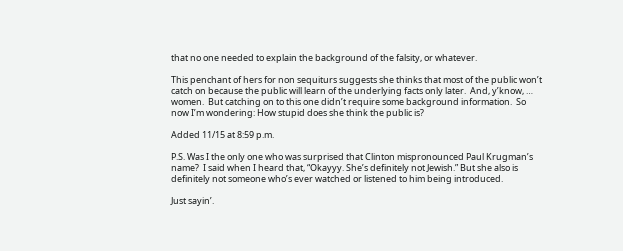that no one needed to explain the background of the falsity, or whatever.

This penchant of hers for non sequiturs suggests she thinks that most of the public won’t catch on because the public will learn of the underlying facts only later.  And, y’know, … women.  But catching on to this one didn’t require some background information.  So now I’m wondering: How stupid does she think the public is?

Added 11/15 at 8:59 p.m.

P.S. Was I the only one who was surprised that Clinton mispronounced Paul Krugman’s name?  I said when I heard that, “Okayyy. She’s definitely not Jewish.” But she also is definitely not someone who’s ever watched or listened to him being introduced.

Just sayin’.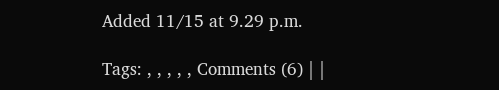Added 11/15 at 9.29 p.m.

Tags: , , , , , Comments (6) | |